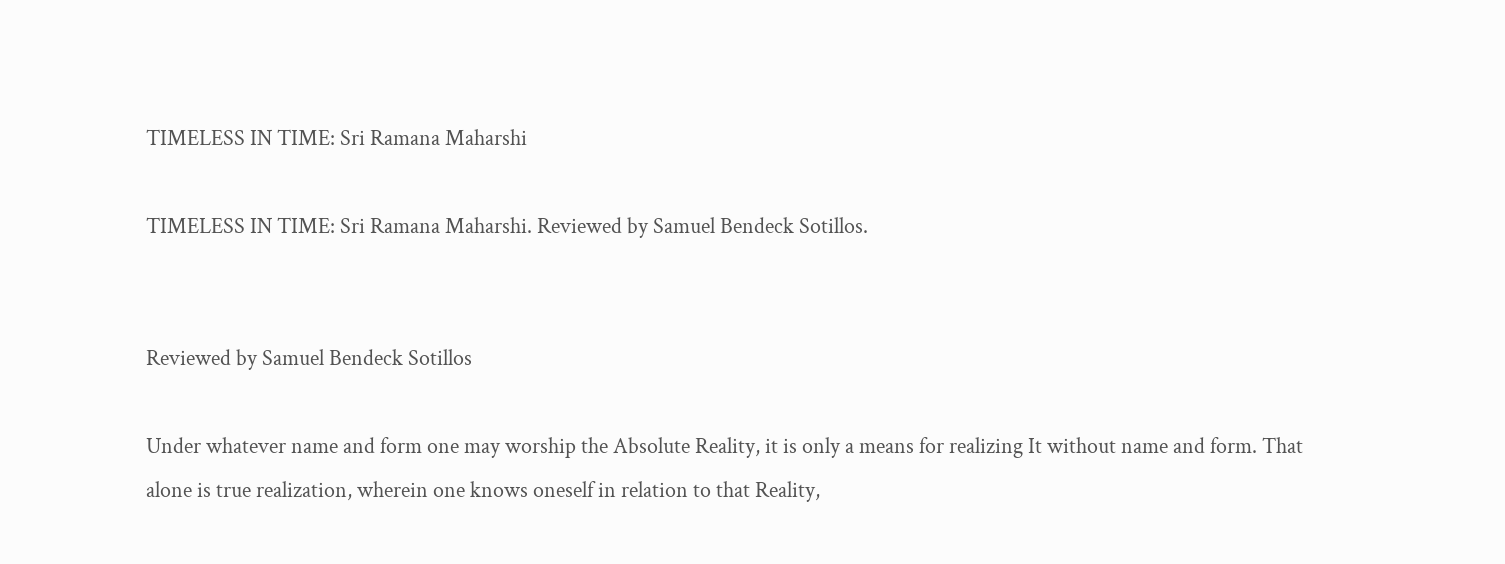TIMELESS IN TIME: Sri Ramana Maharshi

TIMELESS IN TIME: Sri Ramana Maharshi. Reviewed by Samuel Bendeck Sotillos.


Reviewed by Samuel Bendeck Sotillos

Under whatever name and form one may worship the Absolute Reality, it is only a means for realizing It without name and form. That alone is true realization, wherein one knows oneself in relation to that Reality,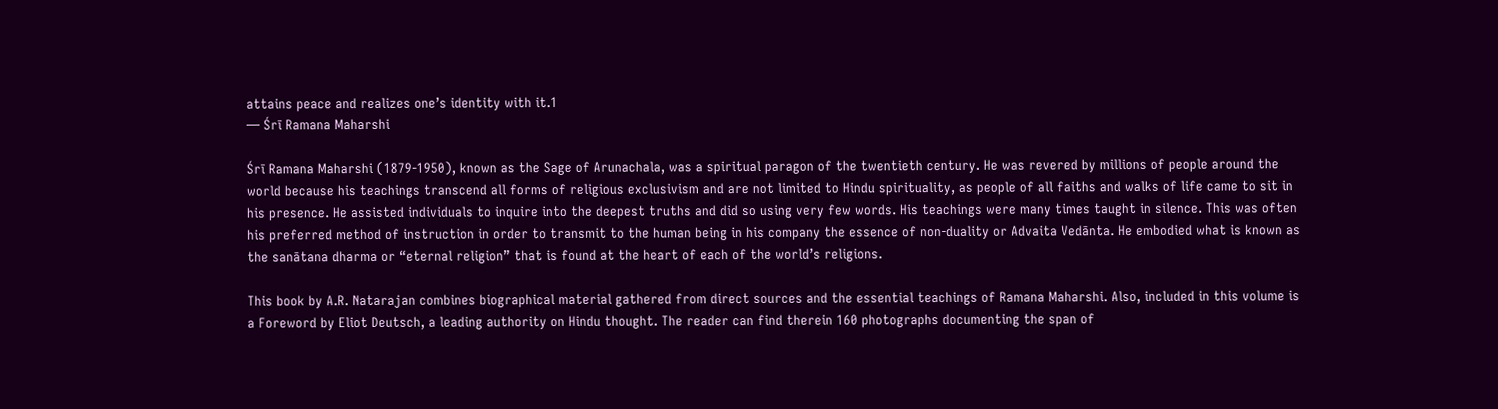attains peace and realizes one’s identity with it.1
— Śrī Ramana Maharshi

Śrī Ramana Maharshi (1879-1950), known as the Sage of Arunachala, was a spiritual paragon of the twentieth century. He was revered by millions of people around the world because his teachings transcend all forms of religious exclusivism and are not limited to Hindu spirituality, as people of all faiths and walks of life came to sit in his presence. He assisted individuals to inquire into the deepest truths and did so using very few words. His teachings were many times taught in silence. This was often his preferred method of instruction in order to transmit to the human being in his company the essence of non-duality or Advaita Vedānta. He embodied what is known as the sanātana dharma or “eternal religion” that is found at the heart of each of the world’s religions.

This book by A.R. Natarajan combines biographical material gathered from direct sources and the essential teachings of Ramana Maharshi. Also, included in this volume is a Foreword by Eliot Deutsch, a leading authority on Hindu thought. The reader can find therein 160 photographs documenting the span of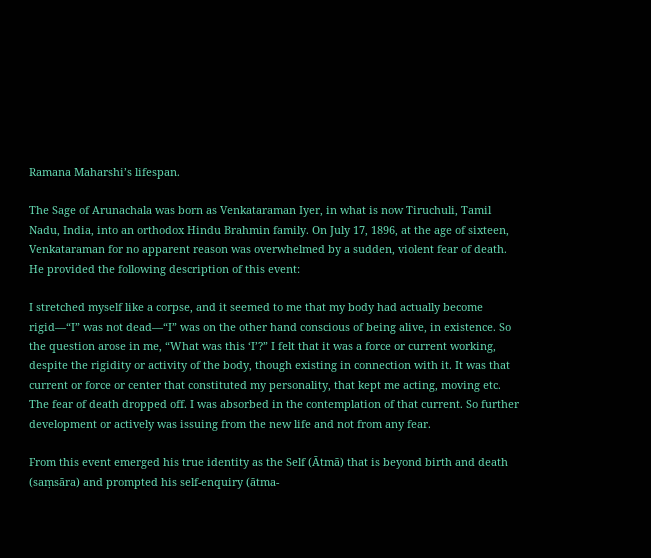Ramana Maharshi’s lifespan.

The Sage of Arunachala was born as Venkataraman Iyer, in what is now Tiruchuli, Tamil Nadu, India, into an orthodox Hindu Brahmin family. On July 17, 1896, at the age of sixteen, Venkataraman for no apparent reason was overwhelmed by a sudden, violent fear of death. He provided the following description of this event:

I stretched myself like a corpse, and it seemed to me that my body had actually become rigid—“I” was not dead—“I” was on the other hand conscious of being alive, in existence. So the question arose in me, “What was this ‘I’?” I felt that it was a force or current working, despite the rigidity or activity of the body, though existing in connection with it. It was that current or force or center that constituted my personality, that kept me acting, moving etc. The fear of death dropped off. I was absorbed in the contemplation of that current. So further development or actively was issuing from the new life and not from any fear.

From this event emerged his true identity as the Self (Ātmā) that is beyond birth and death (saṃsāra) and prompted his self-enquiry (ātma-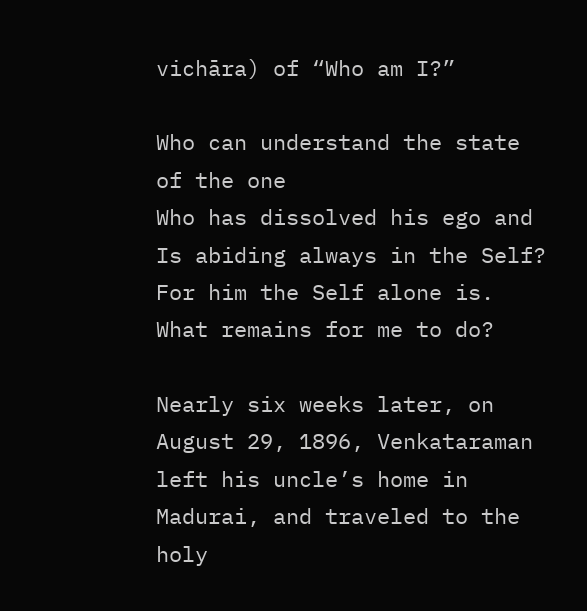vichāra) of “Who am I?”

Who can understand the state of the one
Who has dissolved his ego and
Is abiding always in the Self?
For him the Self alone is.
What remains for me to do?

Nearly six weeks later, on August 29, 1896, Venkataraman left his uncle’s home in Madurai, and traveled to the holy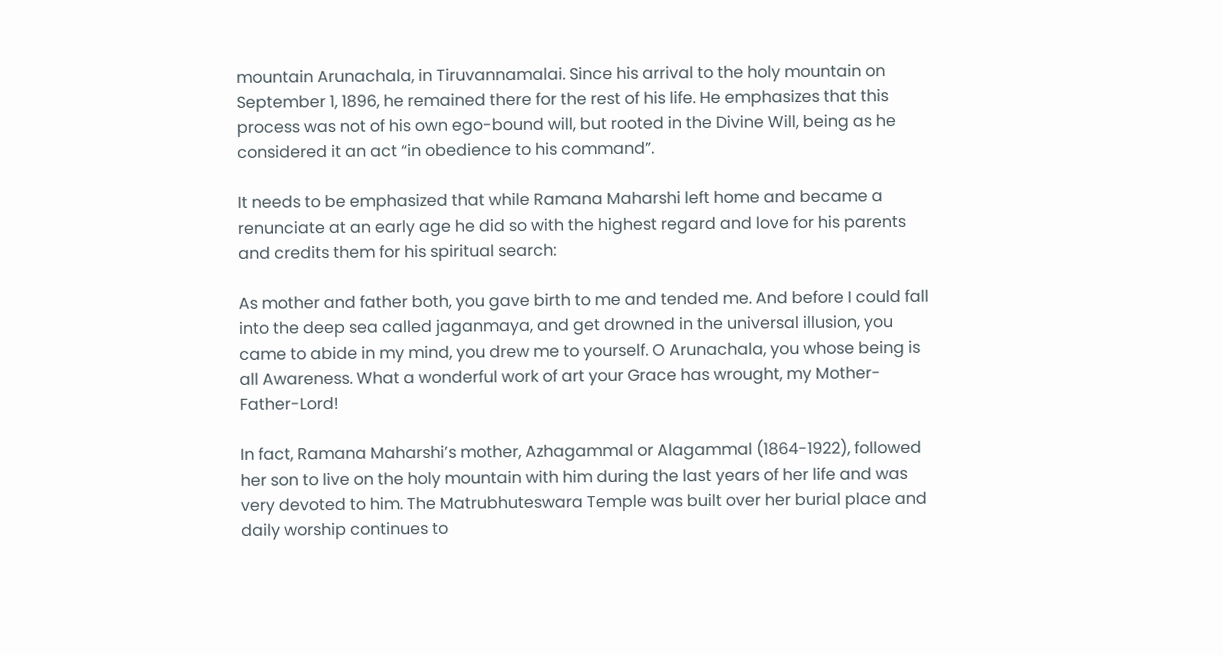mountain Arunachala, in Tiruvannamalai. Since his arrival to the holy mountain on September 1, 1896, he remained there for the rest of his life. He emphasizes that this process was not of his own ego-bound will, but rooted in the Divine Will, being as he considered it an act “in obedience to his command”.

It needs to be emphasized that while Ramana Maharshi left home and became a renunciate at an early age he did so with the highest regard and love for his parents and credits them for his spiritual search:

As mother and father both, you gave birth to me and tended me. And before I could fall into the deep sea called jaganmaya, and get drowned in the universal illusion, you came to abide in my mind, you drew me to yourself. O Arunachala, you whose being is all Awareness. What a wonderful work of art your Grace has wrought, my Mother-Father-Lord!

In fact, Ramana Maharshi’s mother, Azhagammal or Alagammal (1864-1922), followed her son to live on the holy mountain with him during the last years of her life and was very devoted to him. The Matrubhuteswara Temple was built over her burial place and daily worship continues to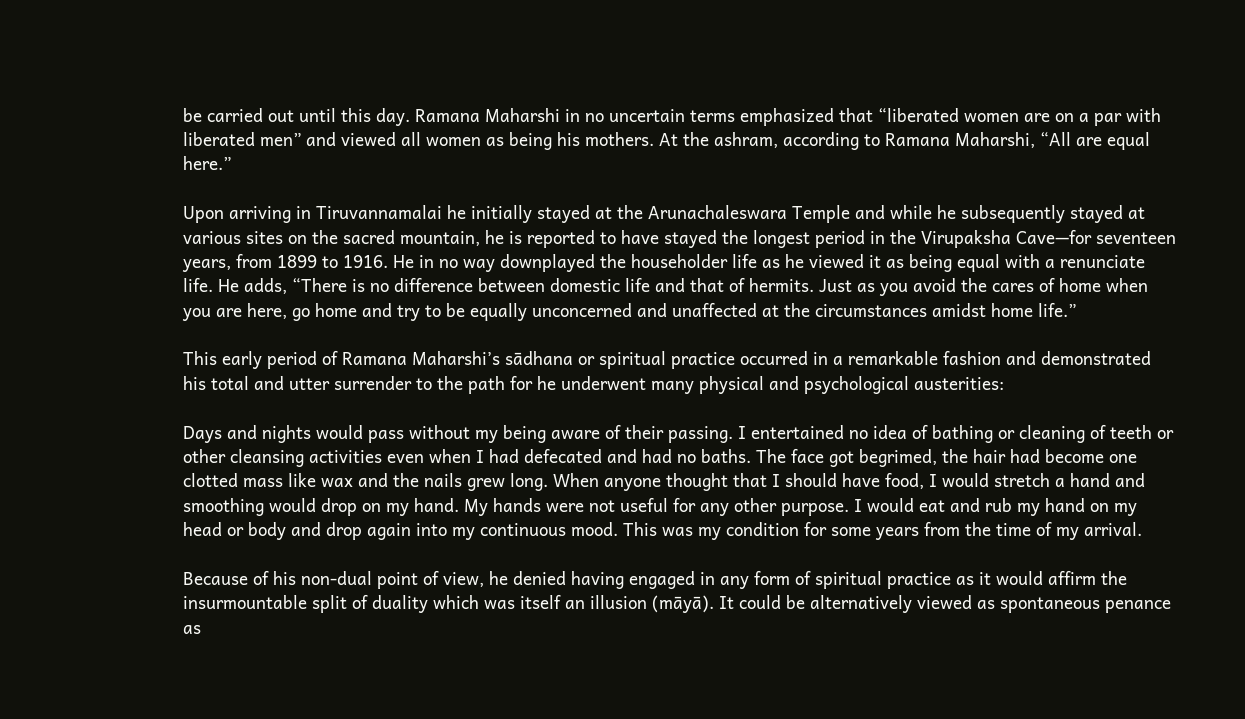be carried out until this day. Ramana Maharshi in no uncertain terms emphasized that “liberated women are on a par with liberated men” and viewed all women as being his mothers. At the ashram, according to Ramana Maharshi, “All are equal here.”

Upon arriving in Tiruvannamalai he initially stayed at the Arunachaleswara Temple and while he subsequently stayed at various sites on the sacred mountain, he is reported to have stayed the longest period in the Virupaksha Cave—for seventeen years, from 1899 to 1916. He in no way downplayed the householder life as he viewed it as being equal with a renunciate life. He adds, “There is no difference between domestic life and that of hermits. Just as you avoid the cares of home when you are here, go home and try to be equally unconcerned and unaffected at the circumstances amidst home life.”

This early period of Ramana Maharshi’s sādhana or spiritual practice occurred in a remarkable fashion and demonstrated his total and utter surrender to the path for he underwent many physical and psychological austerities:

Days and nights would pass without my being aware of their passing. I entertained no idea of bathing or cleaning of teeth or other cleansing activities even when I had defecated and had no baths. The face got begrimed, the hair had become one clotted mass like wax and the nails grew long. When anyone thought that I should have food, I would stretch a hand and smoothing would drop on my hand. My hands were not useful for any other purpose. I would eat and rub my hand on my head or body and drop again into my continuous mood. This was my condition for some years from the time of my arrival.

Because of his non-dual point of view, he denied having engaged in any form of spiritual practice as it would affirm the insurmountable split of duality which was itself an illusion (māyā). It could be alternatively viewed as spontaneous penance as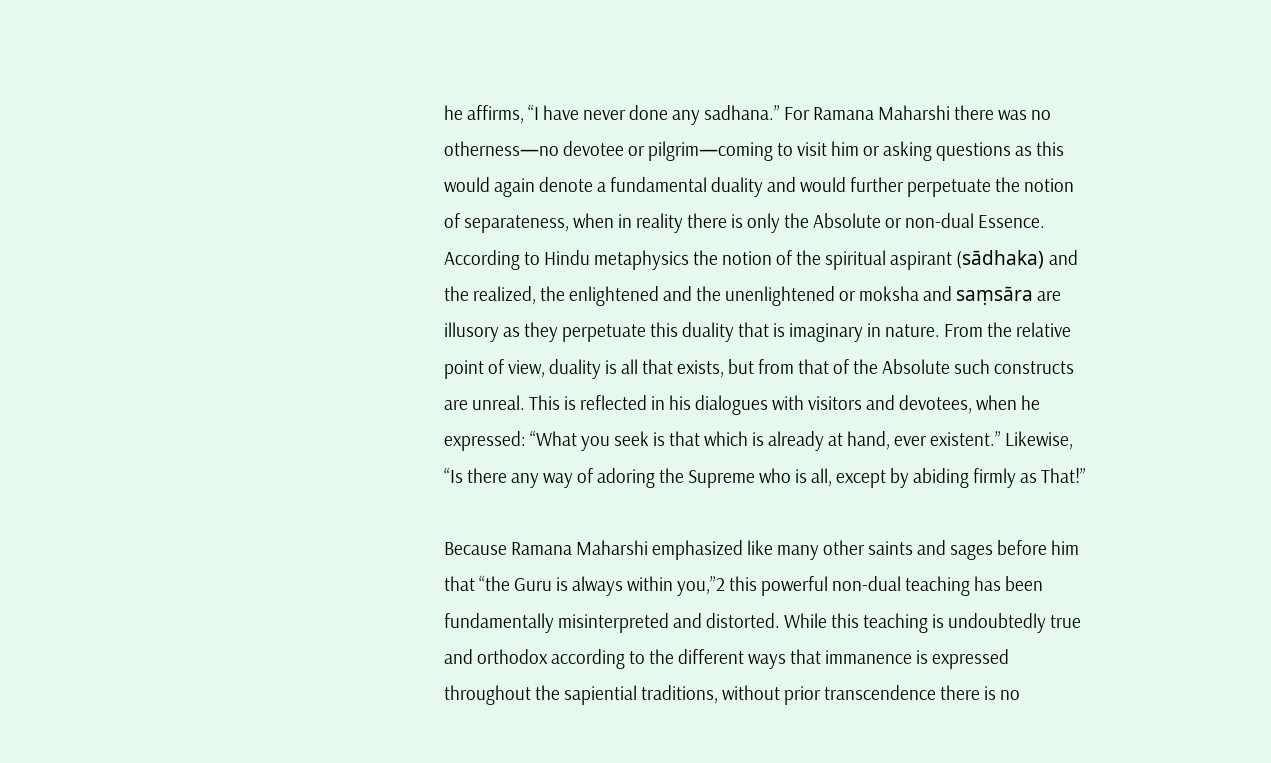he affirms, “I have never done any sadhana.” For Ramana Maharshi there was no otherness—no devotee or pilgrim—coming to visit him or asking questions as this would again denote a fundamental duality and would further perpetuate the notion of separateness, when in reality there is only the Absolute or non-dual Essence. According to Hindu metaphysics the notion of the spiritual aspirant (sādhaka) and the realized, the enlightened and the unenlightened or moksha and saṃsāra are illusory as they perpetuate this duality that is imaginary in nature. From the relative point of view, duality is all that exists, but from that of the Absolute such constructs are unreal. This is reflected in his dialogues with visitors and devotees, when he expressed: “What you seek is that which is already at hand, ever existent.” Likewise, “Is there any way of adoring the Supreme who is all, except by abiding firmly as That!”

Because Ramana Maharshi emphasized like many other saints and sages before him that “the Guru is always within you,”2 this powerful non-dual teaching has been fundamentally misinterpreted and distorted. While this teaching is undoubtedly true and orthodox according to the different ways that immanence is expressed throughout the sapiential traditions, without prior transcendence there is no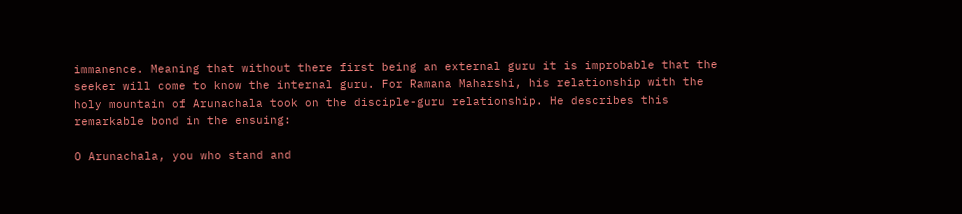immanence. Meaning that without there first being an external guru it is improbable that the seeker will come to know the internal guru. For Ramana Maharshi, his relationship with the holy mountain of Arunachala took on the disciple-guru relationship. He describes this remarkable bond in the ensuing:

O Arunachala, you who stand and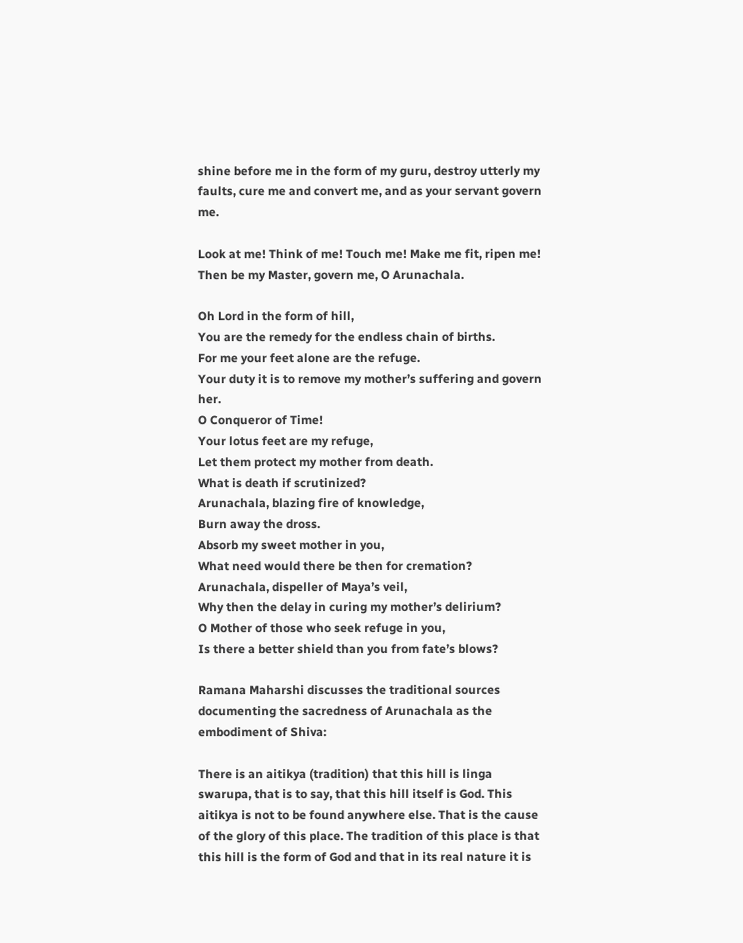shine before me in the form of my guru, destroy utterly my faults, cure me and convert me, and as your servant govern me.

Look at me! Think of me! Touch me! Make me fit, ripen me! Then be my Master, govern me, O Arunachala.

Oh Lord in the form of hill,
You are the remedy for the endless chain of births.
For me your feet alone are the refuge.
Your duty it is to remove my mother’s suffering and govern her.
O Conqueror of Time!
Your lotus feet are my refuge,
Let them protect my mother from death.
What is death if scrutinized?
Arunachala, blazing fire of knowledge,
Burn away the dross.
Absorb my sweet mother in you,
What need would there be then for cremation?
Arunachala, dispeller of Maya’s veil,
Why then the delay in curing my mother’s delirium?
O Mother of those who seek refuge in you,
Is there a better shield than you from fate’s blows?

Ramana Maharshi discusses the traditional sources documenting the sacredness of Arunachala as the embodiment of Shiva:

There is an aitikya (tradition) that this hill is linga swarupa, that is to say, that this hill itself is God. This aitikya is not to be found anywhere else. That is the cause of the glory of this place. The tradition of this place is that this hill is the form of God and that in its real nature it is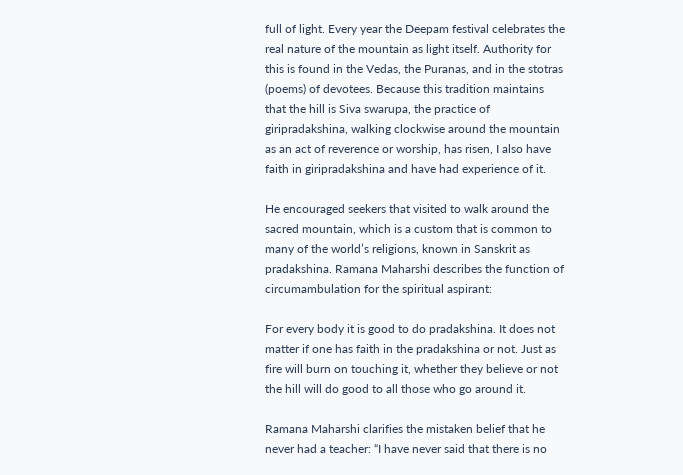full of light. Every year the Deepam festival celebrates the real nature of the mountain as light itself. Authority for this is found in the Vedas, the Puranas, and in the stotras (poems) of devotees. Because this tradition maintains that the hill is Siva swarupa, the practice of giripradakshina, walking clockwise around the mountain as an act of reverence or worship, has risen, I also have faith in giripradakshina and have had experience of it.

He encouraged seekers that visited to walk around the sacred mountain, which is a custom that is common to many of the world’s religions, known in Sanskrit as pradakshina. Ramana Maharshi describes the function of circumambulation for the spiritual aspirant:

For every body it is good to do pradakshina. It does not matter if one has faith in the pradakshina or not. Just as fire will burn on touching it, whether they believe or not the hill will do good to all those who go around it.

Ramana Maharshi clarifies the mistaken belief that he never had a teacher: “I have never said that there is no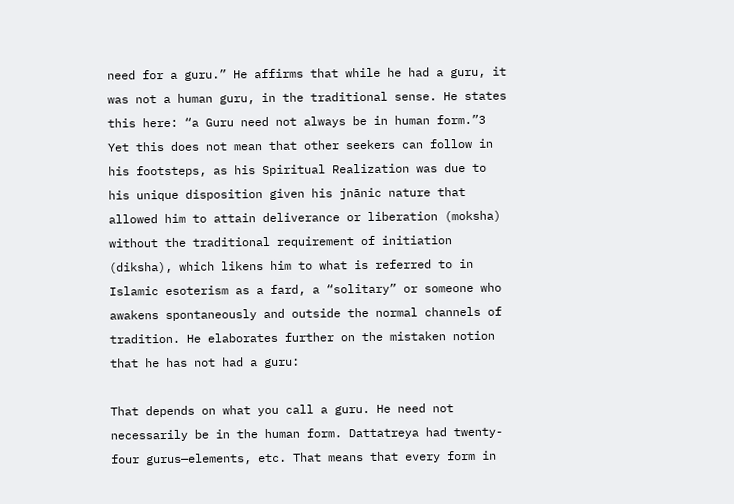need for a guru.” He affirms that while he had a guru, it was not a human guru, in the traditional sense. He states this here: “a Guru need not always be in human form.”3 Yet this does not mean that other seekers can follow in his footsteps, as his Spiritual Realization was due to his unique disposition given his jnānic nature that allowed him to attain deliverance or liberation (moksha) without the traditional requirement of initiation (diksha), which likens him to what is referred to in Islamic esoterism as a fard, a “solitary” or someone who awakens spontaneously and outside the normal channels of tradition. He elaborates further on the mistaken notion that he has not had a guru:

That depends on what you call a guru. He need not necessarily be in the human form. Dattatreya had twenty-four gurus—elements, etc. That means that every form in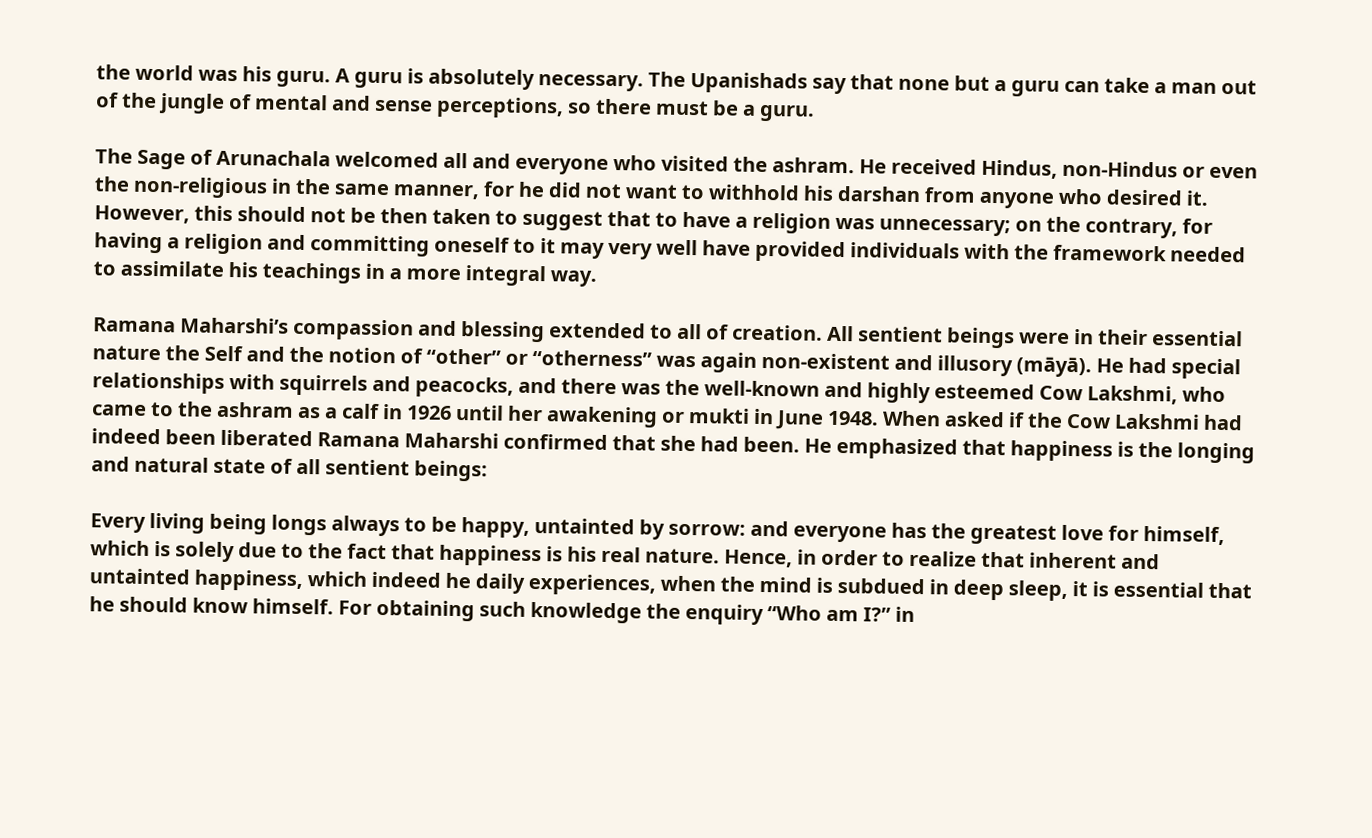the world was his guru. A guru is absolutely necessary. The Upanishads say that none but a guru can take a man out of the jungle of mental and sense perceptions, so there must be a guru.

The Sage of Arunachala welcomed all and everyone who visited the ashram. He received Hindus, non-Hindus or even the non-religious in the same manner, for he did not want to withhold his darshan from anyone who desired it. However, this should not be then taken to suggest that to have a religion was unnecessary; on the contrary, for having a religion and committing oneself to it may very well have provided individuals with the framework needed to assimilate his teachings in a more integral way.

Ramana Maharshi’s compassion and blessing extended to all of creation. All sentient beings were in their essential nature the Self and the notion of “other” or “otherness” was again non-existent and illusory (māyā). He had special relationships with squirrels and peacocks, and there was the well-known and highly esteemed Cow Lakshmi, who came to the ashram as a calf in 1926 until her awakening or mukti in June 1948. When asked if the Cow Lakshmi had indeed been liberated Ramana Maharshi confirmed that she had been. He emphasized that happiness is the longing and natural state of all sentient beings:

Every living being longs always to be happy, untainted by sorrow: and everyone has the greatest love for himself, which is solely due to the fact that happiness is his real nature. Hence, in order to realize that inherent and untainted happiness, which indeed he daily experiences, when the mind is subdued in deep sleep, it is essential that he should know himself. For obtaining such knowledge the enquiry “Who am I?” in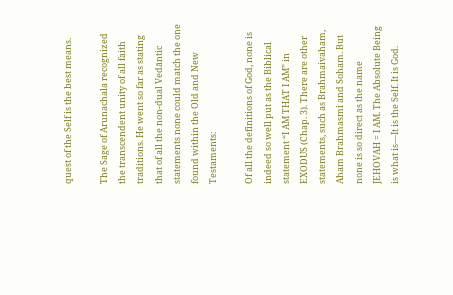quest of the Self is the best means.

The Sage of Arunachala recognized the transcendent unity of all faith traditions. He went so far as stating that of all the non-dual Vedāntic statements none could match the one found within the Old and New Testaments:

Of all the definitions of God, none is indeed so well put as the Biblical statement “I AM THAT I AM” in EXODUS (Chap. 3). There are other statements, such as Brahmaivaham, Aham Brahmasmi and Soham. But none is so direct as the name JEHOVAH = I AM. The Absolute Being is what is—It is the Self. It is God.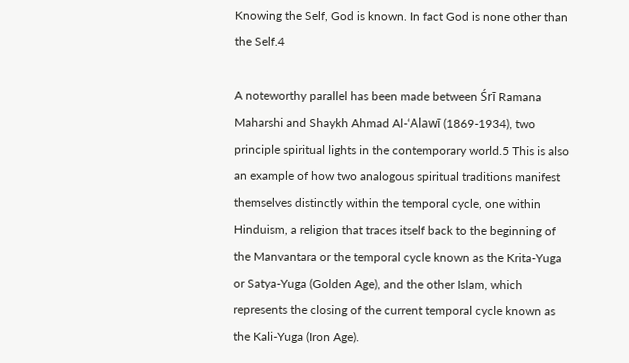Knowing the Self, God is known. In fact God is none other than the Self.4

A noteworthy parallel has been made between Śrī Ramana Maharshi and Shaykh Ahmad Al-‘Alawī (1869-1934), two principle spiritual lights in the contemporary world.5 This is also an example of how two analogous spiritual traditions manifest themselves distinctly within the temporal cycle, one within Hinduism, a religion that traces itself back to the beginning of the Manvantara or the temporal cycle known as the Krita-Yuga or Satya-Yuga (Golden Age), and the other Islam, which represents the closing of the current temporal cycle known as the Kali-Yuga (Iron Age).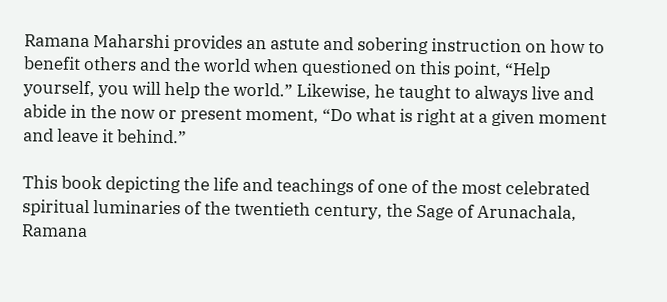Ramana Maharshi provides an astute and sobering instruction on how to benefit others and the world when questioned on this point, “Help yourself, you will help the world.” Likewise, he taught to always live and abide in the now or present moment, “Do what is right at a given moment and leave it behind.”

This book depicting the life and teachings of one of the most celebrated spiritual luminaries of the twentieth century, the Sage of Arunachala, Ramana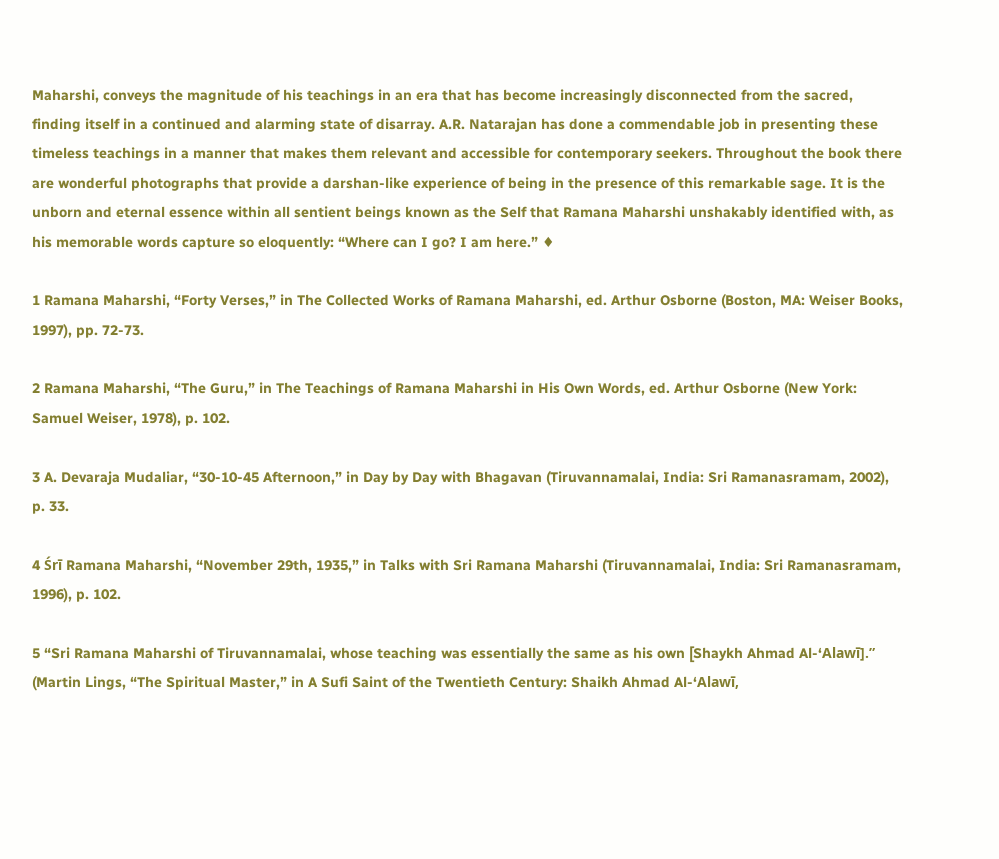Maharshi, conveys the magnitude of his teachings in an era that has become increasingly disconnected from the sacred, finding itself in a continued and alarming state of disarray. A.R. Natarajan has done a commendable job in presenting these timeless teachings in a manner that makes them relevant and accessible for contemporary seekers. Throughout the book there are wonderful photographs that provide a darshan-like experience of being in the presence of this remarkable sage. It is the unborn and eternal essence within all sentient beings known as the Self that Ramana Maharshi unshakably identified with, as his memorable words capture so eloquently: “Where can I go? I am here.” ♦

1 Ramana Maharshi, “Forty Verses,” in The Collected Works of Ramana Maharshi, ed. Arthur Osborne (Boston, MA: Weiser Books, 1997), pp. 72-73.

2 Ramana Maharshi, “The Guru,” in The Teachings of Ramana Maharshi in His Own Words, ed. Arthur Osborne (New York: Samuel Weiser, 1978), p. 102.

3 A. Devaraja Mudaliar, “30-10-45 Afternoon,” in Day by Day with Bhagavan (Tiruvannamalai, India: Sri Ramanasramam, 2002), p. 33.

4 Śrī Ramana Maharshi, “November 29th, 1935,” in Talks with Sri Ramana Maharshi (Tiruvannamalai, India: Sri Ramanasramam, 1996), p. 102.

5 “Sri Ramana Maharshi of Tiruvannamalai, whose teaching was essentially the same as his own [Shaykh Ahmad Al-‘Alawī].” (Martin Lings, “The Spiritual Master,” in A Sufi Saint of the Twentieth Century: Shaikh Ahmad Al-‘Alawī,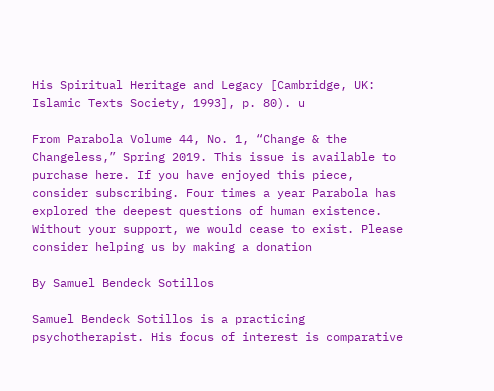His Spiritual Heritage and Legacy [Cambridge, UK: Islamic Texts Society, 1993], p. 80). u

From Parabola Volume 44, No. 1, “Change & the Changeless,” Spring 2019. This issue is available to purchase here. If you have enjoyed this piece, consider subscribing. Four times a year Parabola has explored the deepest questions of human existence. Without your support, we would cease to exist. Please consider helping us by making a donation

By Samuel Bendeck Sotillos

Samuel Bendeck Sotillos is a practicing psychotherapist. His focus of interest is comparative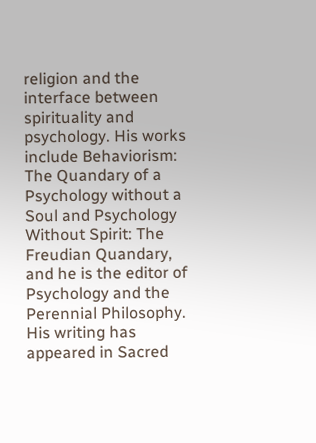religion and the interface between spirituality and psychology. His works include Behaviorism: The Quandary of a Psychology without a Soul and Psychology Without Spirit: The Freudian Quandary, and he is the editor of Psychology and the Perennial Philosophy. His writing has appeared in Sacred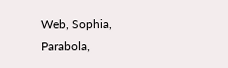Web, Sophia, Parabola,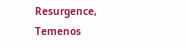Resurgence, Temenos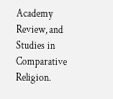Academy Review, and Studies in Comparative Religion.